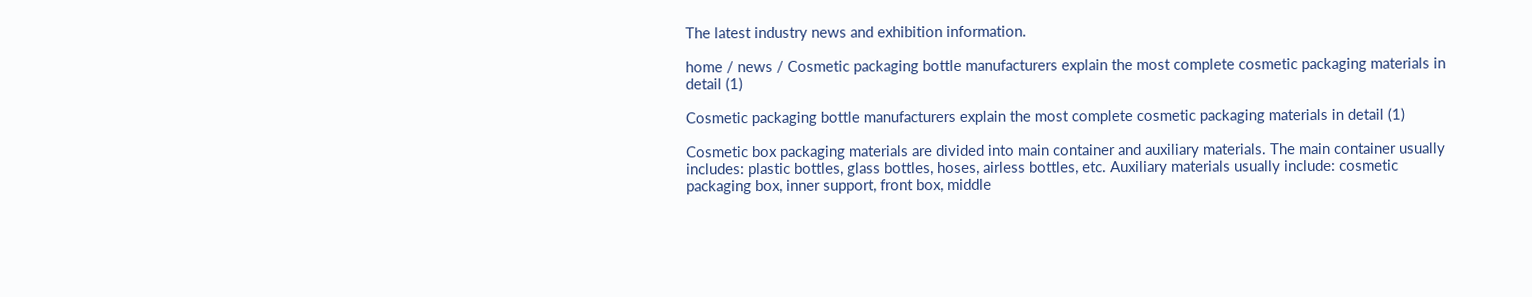The latest industry news and exhibition information.

home / news / Cosmetic packaging bottle manufacturers explain the most complete cosmetic packaging materials in detail (1)

Cosmetic packaging bottle manufacturers explain the most complete cosmetic packaging materials in detail (1)

Cosmetic box packaging materials are divided into main container and auxiliary materials. The main container usually includes: plastic bottles, glass bottles, hoses, airless bottles, etc. Auxiliary materials usually include: cosmetic packaging box, inner support, front box, middle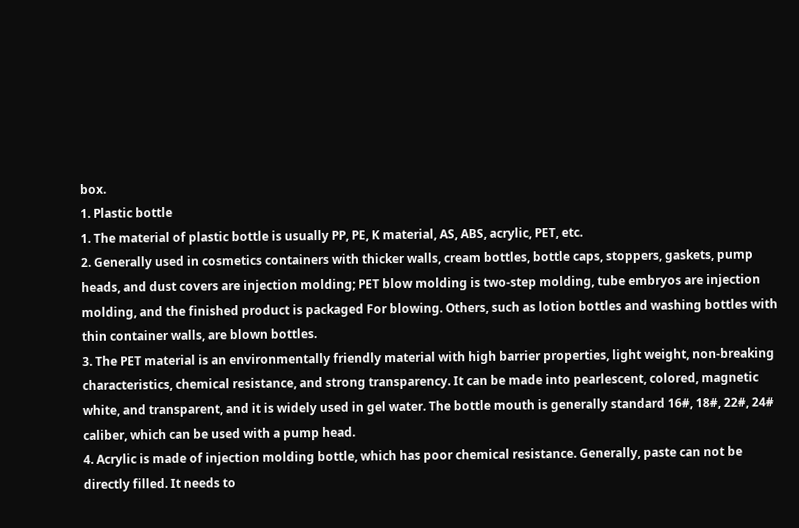box.
1. Plastic bottle
1. The material of plastic bottle is usually PP, PE, K material, AS, ABS, acrylic, PET, etc.
2. Generally used in cosmetics containers with thicker walls, cream bottles, bottle caps, stoppers, gaskets, pump heads, and dust covers are injection molding; PET blow molding is two-step molding, tube embryos are injection molding, and the finished product is packaged For blowing. Others, such as lotion bottles and washing bottles with thin container walls, are blown bottles.
3. The PET material is an environmentally friendly material with high barrier properties, light weight, non-breaking characteristics, chemical resistance, and strong transparency. It can be made into pearlescent, colored, magnetic white, and transparent, and it is widely used in gel water. The bottle mouth is generally standard 16#, 18#, 22#, 24# caliber, which can be used with a pump head.
4. Acrylic is made of injection molding bottle, which has poor chemical resistance. Generally, paste can not be directly filled. It needs to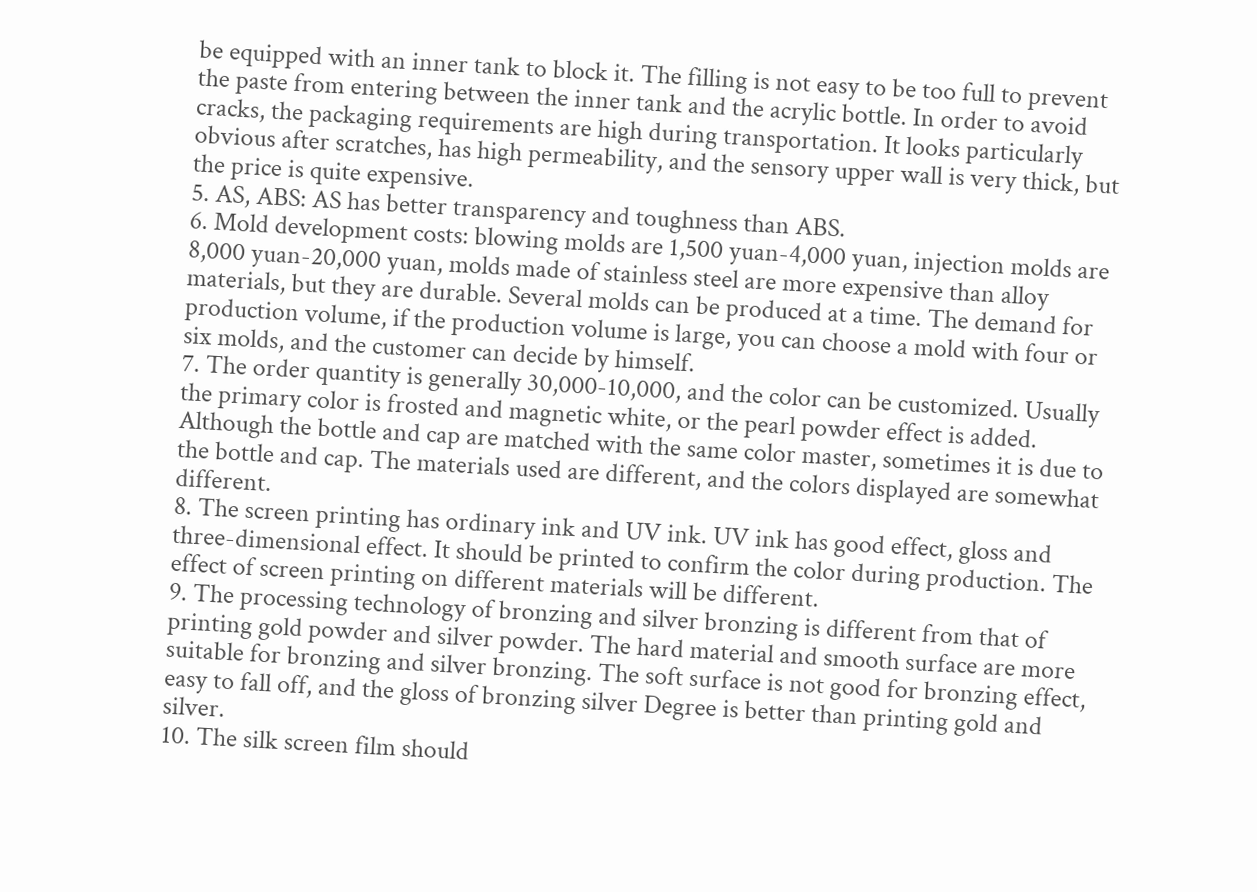be equipped with an inner tank to block it. The filling is not easy to be too full to prevent the paste from entering between the inner tank and the acrylic bottle. In order to avoid cracks, the packaging requirements are high during transportation. It looks particularly obvious after scratches, has high permeability, and the sensory upper wall is very thick, but the price is quite expensive.
5. AS, ABS: AS has better transparency and toughness than ABS.
6. Mold development costs: blowing molds are 1,500 yuan-4,000 yuan, injection molds are 8,000 yuan-20,000 yuan, molds made of stainless steel are more expensive than alloy materials, but they are durable. Several molds can be produced at a time. The demand for production volume, if the production volume is large, you can choose a mold with four or six molds, and the customer can decide by himself.
7. The order quantity is generally 30,000-10,000, and the color can be customized. Usually the primary color is frosted and magnetic white, or the pearl powder effect is added. Although the bottle and cap are matched with the same color master, sometimes it is due to the bottle and cap. The materials used are different, and the colors displayed are somewhat different.
8. The screen printing has ordinary ink and UV ink. UV ink has good effect, gloss and three-dimensional effect. It should be printed to confirm the color during production. The effect of screen printing on different materials will be different.
9. The processing technology of bronzing and silver bronzing is different from that of printing gold powder and silver powder. The hard material and smooth surface are more suitable for bronzing and silver bronzing. The soft surface is not good for bronzing effect, easy to fall off, and the gloss of bronzing silver Degree is better than printing gold and silver.
10. The silk screen film should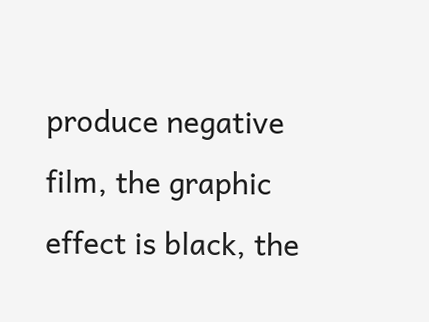produce negative film, the graphic effect is black, the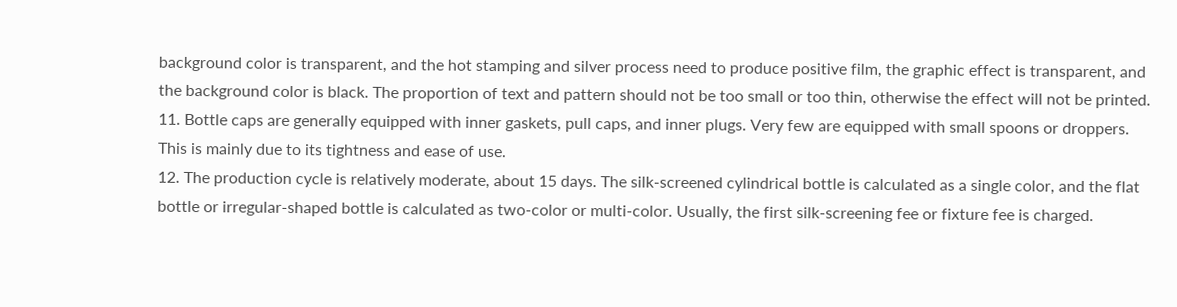background color is transparent, and the hot stamping and silver process need to produce positive film, the graphic effect is transparent, and the background color is black. The proportion of text and pattern should not be too small or too thin, otherwise the effect will not be printed.
11. Bottle caps are generally equipped with inner gaskets, pull caps, and inner plugs. Very few are equipped with small spoons or droppers. This is mainly due to its tightness and ease of use.
12. The production cycle is relatively moderate, about 15 days. The silk-screened cylindrical bottle is calculated as a single color, and the flat bottle or irregular-shaped bottle is calculated as two-color or multi-color. Usually, the first silk-screening fee or fixture fee is charged.